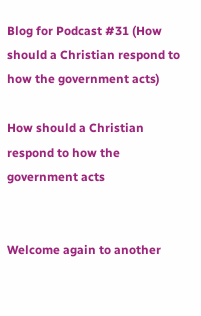Blog for Podcast #31 (How should a Christian respond to how the government acts)

How should a Christian respond to how the government acts


Welcome again to another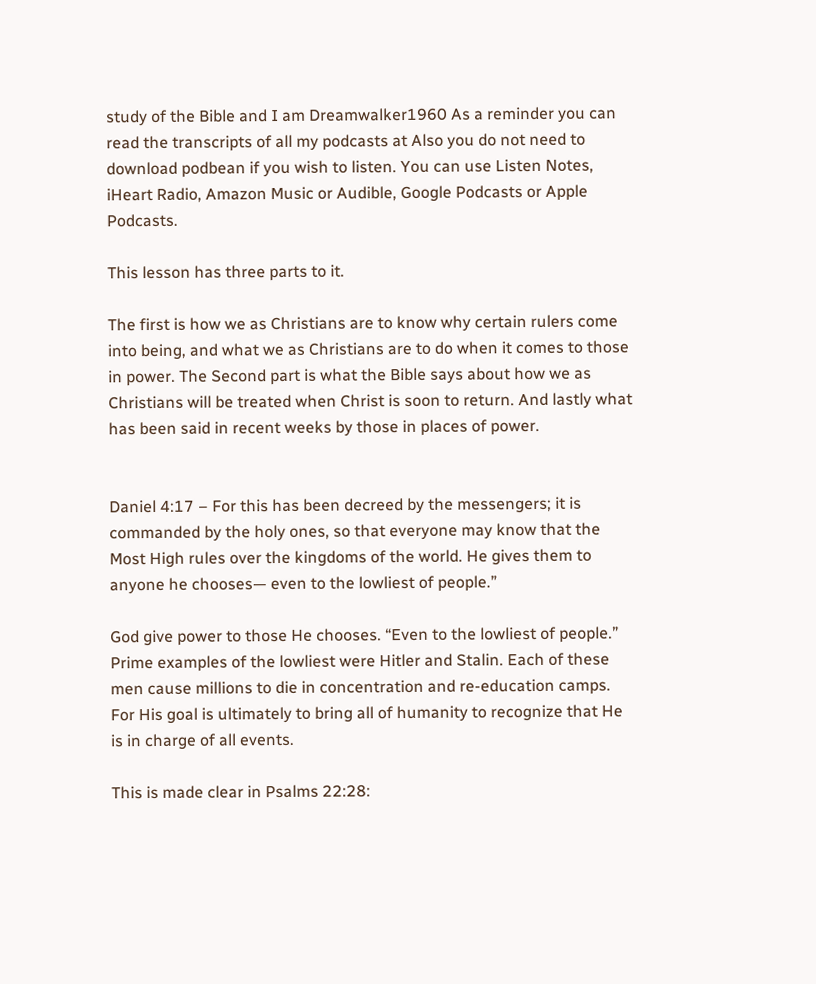study of the Bible and I am Dreamwalker1960 As a reminder you can read the transcripts of all my podcasts at Also you do not need to download podbean if you wish to listen. You can use Listen Notes, iHeart Radio, Amazon Music or Audible, Google Podcasts or Apple Podcasts.

This lesson has three parts to it.

The first is how we as Christians are to know why certain rulers come into being, and what we as Christians are to do when it comes to those in power. The Second part is what the Bible says about how we as Christians will be treated when Christ is soon to return. And lastly what has been said in recent weeks by those in places of power.


Daniel 4:17 – For this has been decreed by the messengers; it is commanded by the holy ones, so that everyone may know that the Most High rules over the kingdoms of the world. He gives them to anyone he chooses— even to the lowliest of people.”

God give power to those He chooses. “Even to the lowliest of people.” Prime examples of the lowliest were Hitler and Stalin. Each of these men cause millions to die in concentration and re-education camps. For His goal is ultimately to bring all of humanity to recognize that He is in charge of all events.

This is made clear in Psalms 22:28: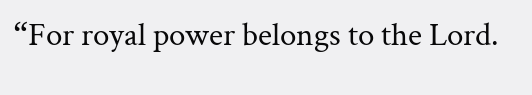“For royal power belongs to the Lord.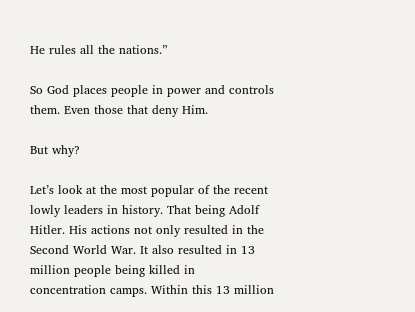He rules all the nations.”

So God places people in power and controls them. Even those that deny Him.

But why?

Let’s look at the most popular of the recent lowly leaders in history. That being Adolf Hitler. His actions not only resulted in the Second World War. It also resulted in 13 million people being killed in concentration camps. Within this 13 million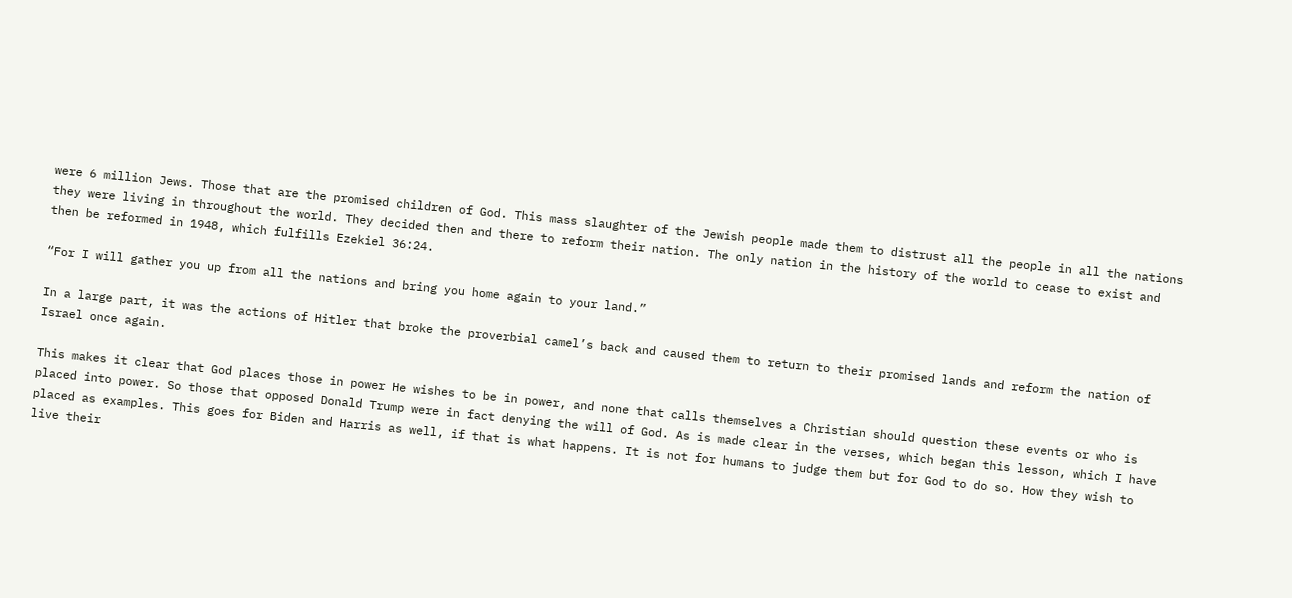were 6 million Jews. Those that are the promised children of God. This mass slaughter of the Jewish people made them to distrust all the people in all the nations they were living in throughout the world. They decided then and there to reform their nation. The only nation in the history of the world to cease to exist and then be reformed in 1948, which fulfills Ezekiel 36:24.

“For I will gather you up from all the nations and bring you home again to your land.”

In a large part, it was the actions of Hitler that broke the proverbial camel’s back and caused them to return to their promised lands and reform the nation of Israel once again.

This makes it clear that God places those in power He wishes to be in power, and none that calls themselves a Christian should question these events or who is placed into power. So those that opposed Donald Trump were in fact denying the will of God. As is made clear in the verses, which began this lesson, which I have placed as examples. This goes for Biden and Harris as well, if that is what happens. It is not for humans to judge them but for God to do so. How they wish to live their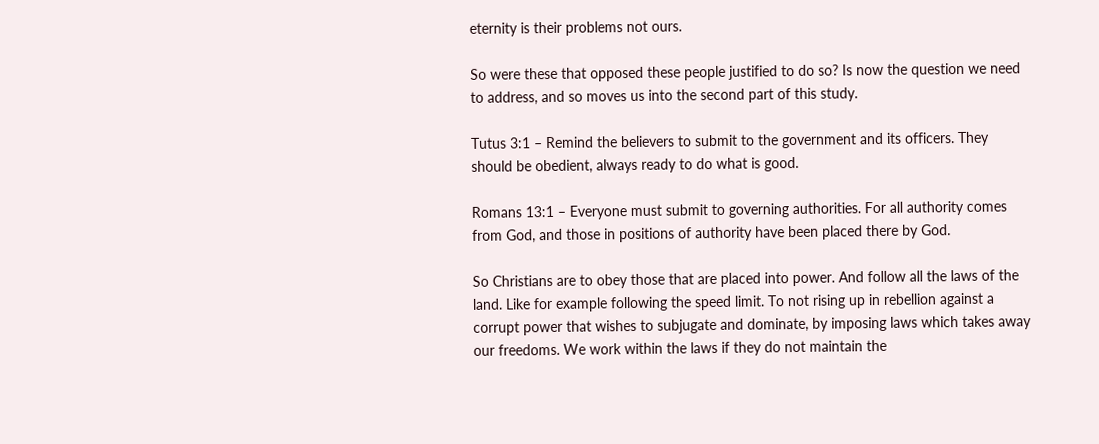eternity is their problems not ours.

So were these that opposed these people justified to do so? Is now the question we need to address, and so moves us into the second part of this study.

Tutus 3:1 – Remind the believers to submit to the government and its officers. They should be obedient, always ready to do what is good.

Romans 13:1 – Everyone must submit to governing authorities. For all authority comes from God, and those in positions of authority have been placed there by God.

So Christians are to obey those that are placed into power. And follow all the laws of the land. Like for example following the speed limit. To not rising up in rebellion against a corrupt power that wishes to subjugate and dominate, by imposing laws which takes away our freedoms. We work within the laws if they do not maintain the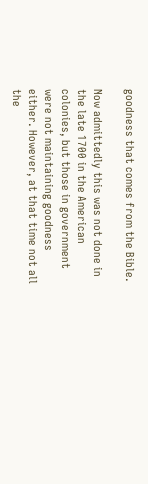goodness that comes from the Bible.

Now admittedly this was not done in the late 1700 in the American colonies, but those in government were not maintaining goodness either. However, at that time not all the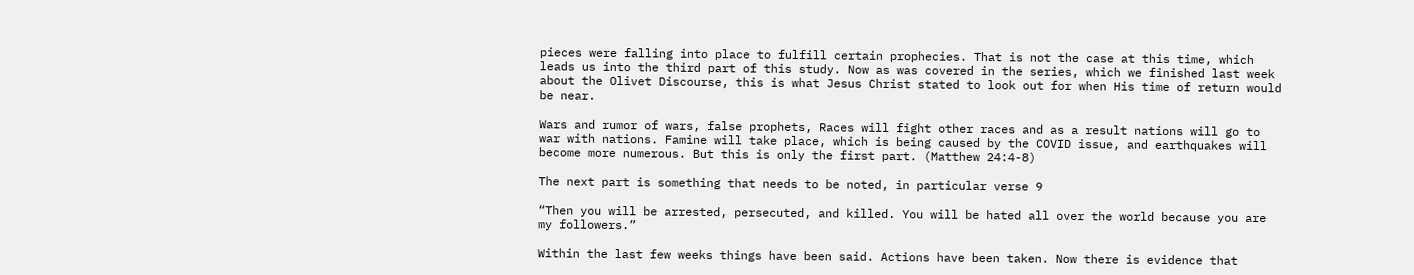pieces were falling into place to fulfill certain prophecies. That is not the case at this time, which leads us into the third part of this study. Now as was covered in the series, which we finished last week about the Olivet Discourse, this is what Jesus Christ stated to look out for when His time of return would be near.

Wars and rumor of wars, false prophets, Races will fight other races and as a result nations will go to war with nations. Famine will take place, which is being caused by the COVID issue, and earthquakes will become more numerous. But this is only the first part. (Matthew 24:4-8)

The next part is something that needs to be noted, in particular verse 9

“Then you will be arrested, persecuted, and killed. You will be hated all over the world because you are my followers.”

Within the last few weeks things have been said. Actions have been taken. Now there is evidence that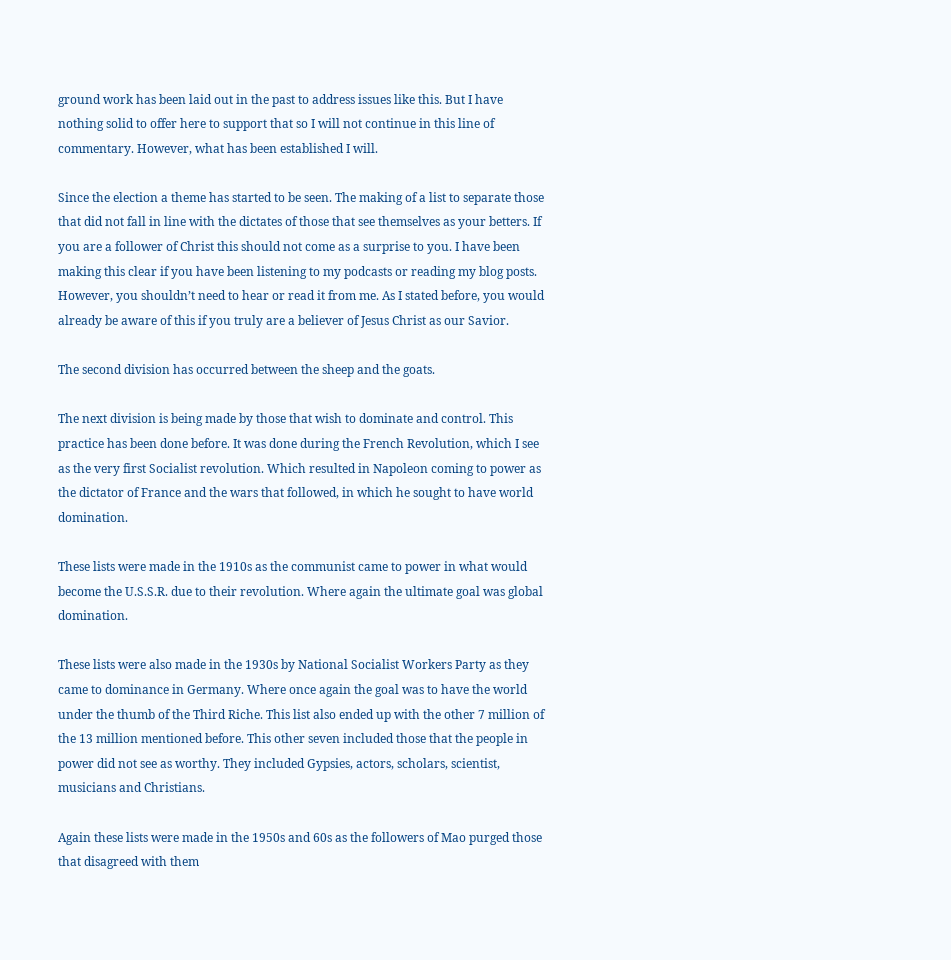ground work has been laid out in the past to address issues like this. But I have nothing solid to offer here to support that so I will not continue in this line of commentary. However, what has been established I will.

Since the election a theme has started to be seen. The making of a list to separate those that did not fall in line with the dictates of those that see themselves as your betters. If you are a follower of Christ this should not come as a surprise to you. I have been making this clear if you have been listening to my podcasts or reading my blog posts. However, you shouldn’t need to hear or read it from me. As I stated before, you would already be aware of this if you truly are a believer of Jesus Christ as our Savior.

The second division has occurred between the sheep and the goats.

The next division is being made by those that wish to dominate and control. This practice has been done before. It was done during the French Revolution, which I see as the very first Socialist revolution. Which resulted in Napoleon coming to power as the dictator of France and the wars that followed, in which he sought to have world domination.

These lists were made in the 1910s as the communist came to power in what would become the U.S.S.R. due to their revolution. Where again the ultimate goal was global domination.

These lists were also made in the 1930s by National Socialist Workers Party as they came to dominance in Germany. Where once again the goal was to have the world under the thumb of the Third Riche. This list also ended up with the other 7 million of the 13 million mentioned before. This other seven included those that the people in power did not see as worthy. They included Gypsies, actors, scholars, scientist, musicians and Christians.

Again these lists were made in the 1950s and 60s as the followers of Mao purged those that disagreed with them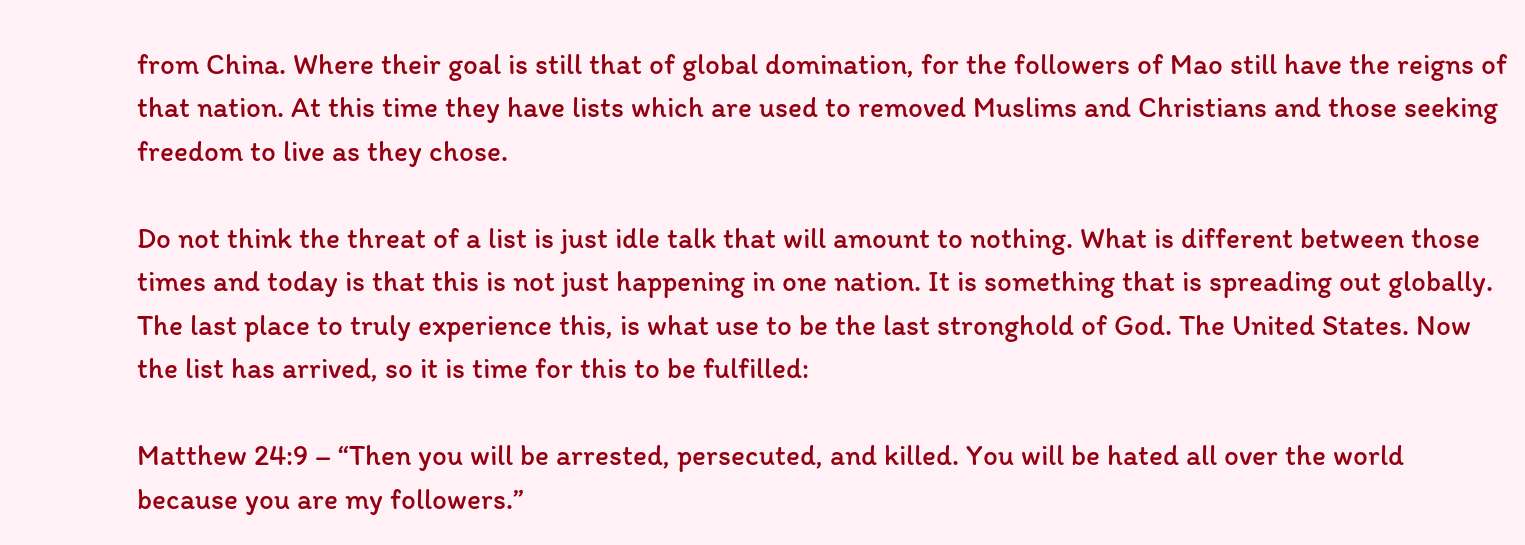from China. Where their goal is still that of global domination, for the followers of Mao still have the reigns of that nation. At this time they have lists which are used to removed Muslims and Christians and those seeking freedom to live as they chose.

Do not think the threat of a list is just idle talk that will amount to nothing. What is different between those times and today is that this is not just happening in one nation. It is something that is spreading out globally. The last place to truly experience this, is what use to be the last stronghold of God. The United States. Now the list has arrived, so it is time for this to be fulfilled:

Matthew 24:9 – “Then you will be arrested, persecuted, and killed. You will be hated all over the world because you are my followers.”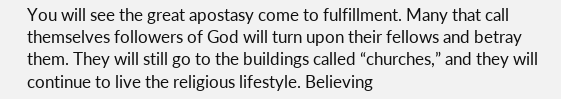You will see the great apostasy come to fulfillment. Many that call themselves followers of God will turn upon their fellows and betray them. They will still go to the buildings called “churches,” and they will continue to live the religious lifestyle. Believing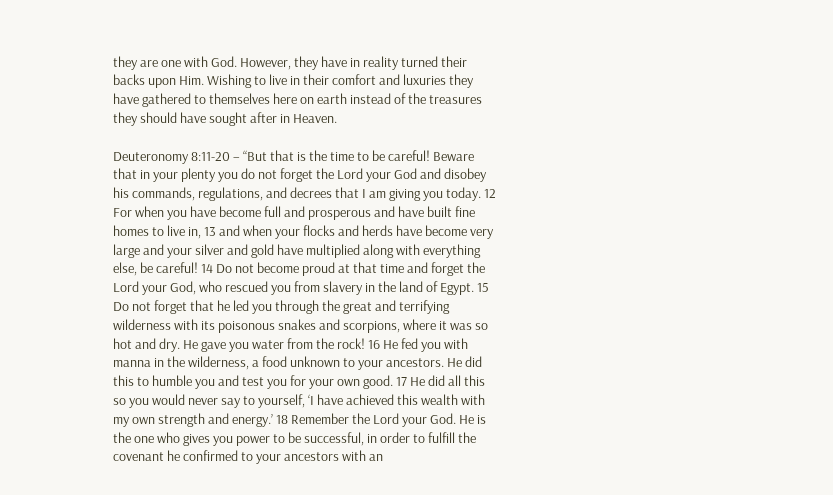they are one with God. However, they have in reality turned their backs upon Him. Wishing to live in their comfort and luxuries they have gathered to themselves here on earth instead of the treasures they should have sought after in Heaven.

Deuteronomy 8:11-20 – “But that is the time to be careful! Beware that in your plenty you do not forget the Lord your God and disobey his commands, regulations, and decrees that I am giving you today. 12 For when you have become full and prosperous and have built fine homes to live in, 13 and when your flocks and herds have become very large and your silver and gold have multiplied along with everything else, be careful! 14 Do not become proud at that time and forget the Lord your God, who rescued you from slavery in the land of Egypt. 15 Do not forget that he led you through the great and terrifying wilderness with its poisonous snakes and scorpions, where it was so hot and dry. He gave you water from the rock! 16 He fed you with manna in the wilderness, a food unknown to your ancestors. He did this to humble you and test you for your own good. 17 He did all this so you would never say to yourself, ‘I have achieved this wealth with my own strength and energy.’ 18 Remember the Lord your God. He is the one who gives you power to be successful, in order to fulfill the covenant he confirmed to your ancestors with an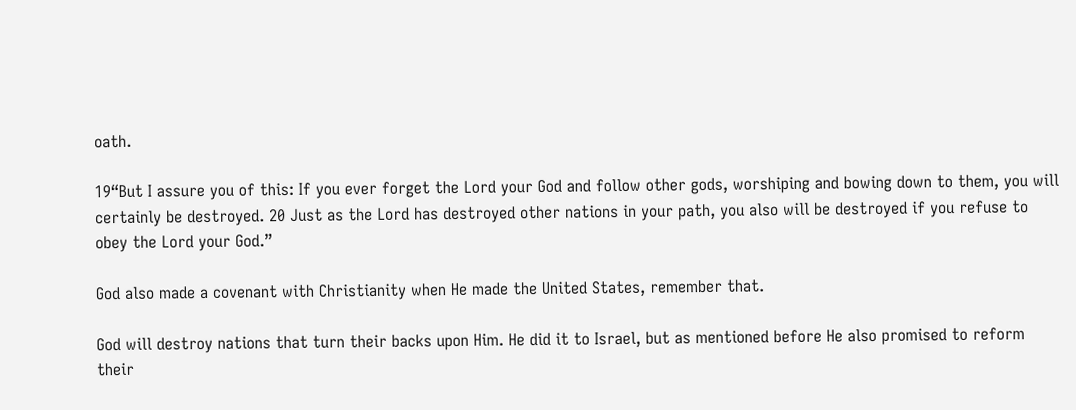oath.

19“But I assure you of this: If you ever forget the Lord your God and follow other gods, worshiping and bowing down to them, you will certainly be destroyed. 20 Just as the Lord has destroyed other nations in your path, you also will be destroyed if you refuse to obey the Lord your God.”

God also made a covenant with Christianity when He made the United States, remember that.

God will destroy nations that turn their backs upon Him. He did it to Israel, but as mentioned before He also promised to reform their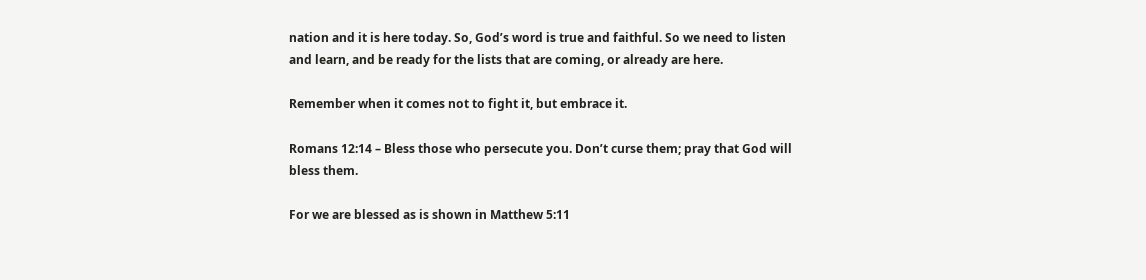nation and it is here today. So, God’s word is true and faithful. So we need to listen and learn, and be ready for the lists that are coming, or already are here.

Remember when it comes not to fight it, but embrace it.

Romans 12:14 – Bless those who persecute you. Don’t curse them; pray that God will bless them.

For we are blessed as is shown in Matthew 5:11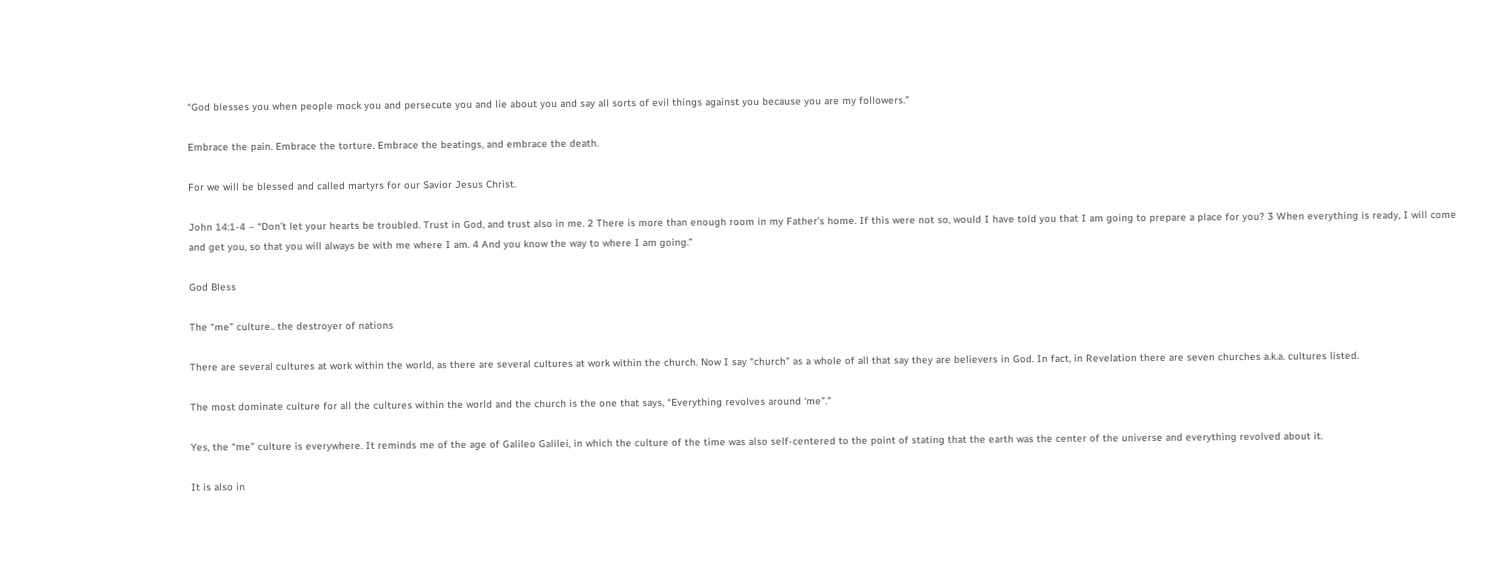“God blesses you when people mock you and persecute you and lie about you and say all sorts of evil things against you because you are my followers.”

Embrace the pain. Embrace the torture. Embrace the beatings, and embrace the death.

For we will be blessed and called martyrs for our Savior Jesus Christ.

John 14:1-4 – “Don’t let your hearts be troubled. Trust in God, and trust also in me. 2 There is more than enough room in my Father’s home. If this were not so, would I have told you that I am going to prepare a place for you? 3 When everything is ready, I will come and get you, so that you will always be with me where I am. 4 And you know the way to where I am going.”

God Bless

The “me” culture.. the destroyer of nations

There are several cultures at work within the world, as there are several cultures at work within the church. Now I say “church” as a whole of all that say they are believers in God. In fact, in Revelation there are seven churches a.k.a. cultures listed.

The most dominate culture for all the cultures within the world and the church is the one that says, “Everything revolves around ‘me”.”

Yes, the “me” culture is everywhere. It reminds me of the age of Galileo Galilei, in which the culture of the time was also self-centered to the point of stating that the earth was the center of the universe and everything revolved about it.

It is also in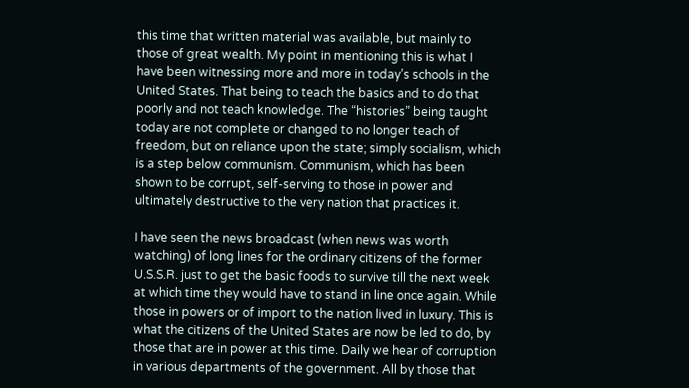this time that written material was available, but mainly to those of great wealth. My point in mentioning this is what I have been witnessing more and more in today’s schools in the United States. That being to teach the basics and to do that poorly and not teach knowledge. The “histories” being taught today are not complete or changed to no longer teach of freedom, but on reliance upon the state; simply socialism, which is a step below communism. Communism, which has been shown to be corrupt, self-serving to those in power and ultimately destructive to the very nation that practices it.

I have seen the news broadcast (when news was worth watching) of long lines for the ordinary citizens of the former U.S.S.R. just to get the basic foods to survive till the next week at which time they would have to stand in line once again. While those in powers or of import to the nation lived in luxury. This is what the citizens of the United States are now be led to do, by those that are in power at this time. Daily we hear of corruption in various departments of the government. All by those that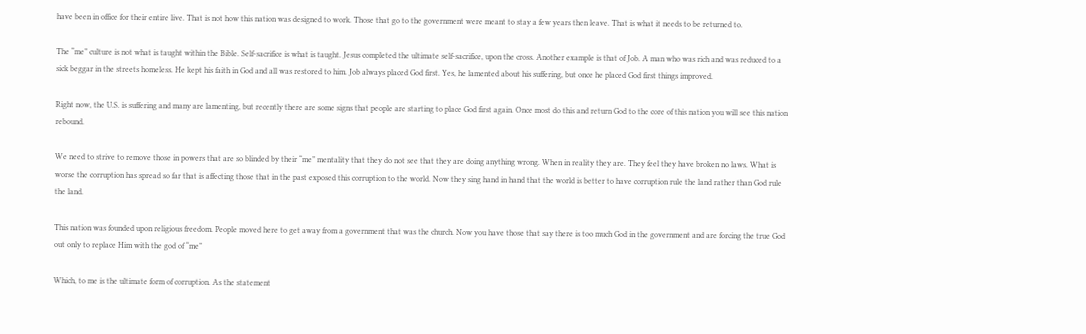have been in office for their entire live. That is not how this nation was designed to work. Those that go to the government were meant to stay a few years then leave. That is what it needs to be returned to.

The “me” culture is not what is taught within the Bible. Self-sacrifice is what is taught. Jesus completed the ultimate self-sacrifice, upon the cross. Another example is that of Job. A man who was rich and was reduced to a sick beggar in the streets homeless. He kept his faith in God and all was restored to him. Job always placed God first. Yes, he lamented about his suffering, but once he placed God first things improved.

Right now, the U.S. is suffering and many are lamenting, but recently there are some signs that people are starting to place God first again. Once most do this and return God to the core of this nation you will see this nation rebound.

We need to strive to remove those in powers that are so blinded by their “me” mentality that they do not see that they are doing anything wrong. When in reality they are. They feel they have broken no laws. What is worse the corruption has spread so far that is affecting those that in the past exposed this corruption to the world. Now they sing hand in hand that the world is better to have corruption rule the land rather than God rule the land.

This nation was founded upon religious freedom. People moved here to get away from a government that was the church. Now you have those that say there is too much God in the government and are forcing the true God out only to replace Him with the god of “me”

Which, to me is the ultimate form of corruption. As the statement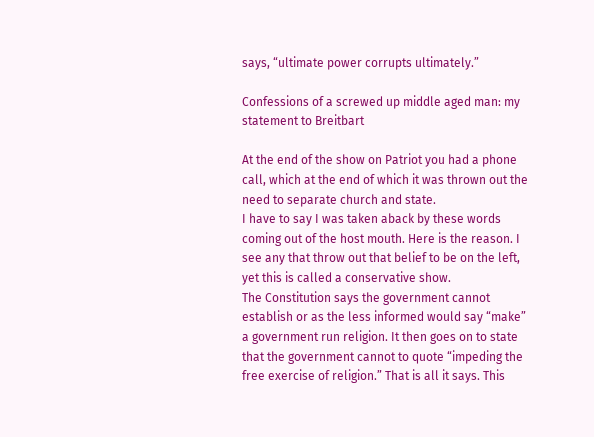says, “ultimate power corrupts ultimately.”

Confessions of a screwed up middle aged man: my statement to Breitbart

At the end of the show on Patriot you had a phone call, which at the end of which it was thrown out the need to separate church and state.
I have to say I was taken aback by these words coming out of the host mouth. Here is the reason. I see any that throw out that belief to be on the left, yet this is called a conservative show.
The Constitution says the government cannot establish or as the less informed would say “make” a government run religion. It then goes on to state that the government cannot to quote “impeding the free exercise of religion.” That is all it says. This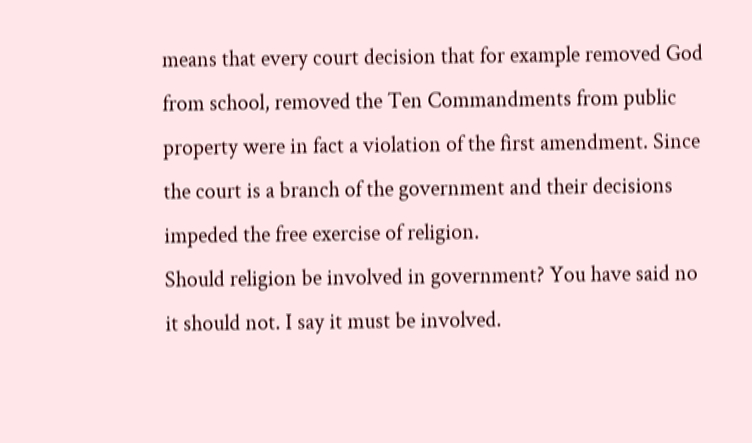means that every court decision that for example removed God from school, removed the Ten Commandments from public property were in fact a violation of the first amendment. Since the court is a branch of the government and their decisions impeded the free exercise of religion.
Should religion be involved in government? You have said no it should not. I say it must be involved.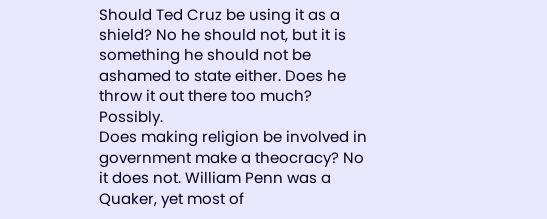Should Ted Cruz be using it as a shield? No he should not, but it is something he should not be ashamed to state either. Does he throw it out there too much? Possibly.
Does making religion be involved in government make a theocracy? No it does not. William Penn was a Quaker, yet most of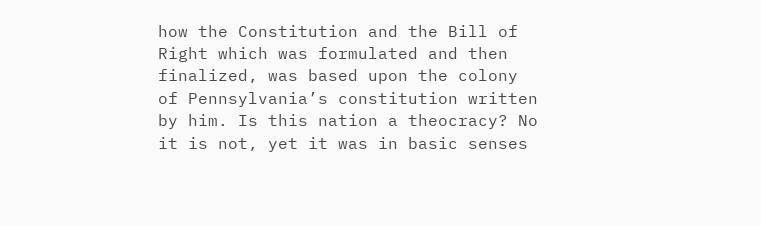how the Constitution and the Bill of Right which was formulated and then finalized, was based upon the colony of Pennsylvania’s constitution written by him. Is this nation a theocracy? No it is not, yet it was in basic senses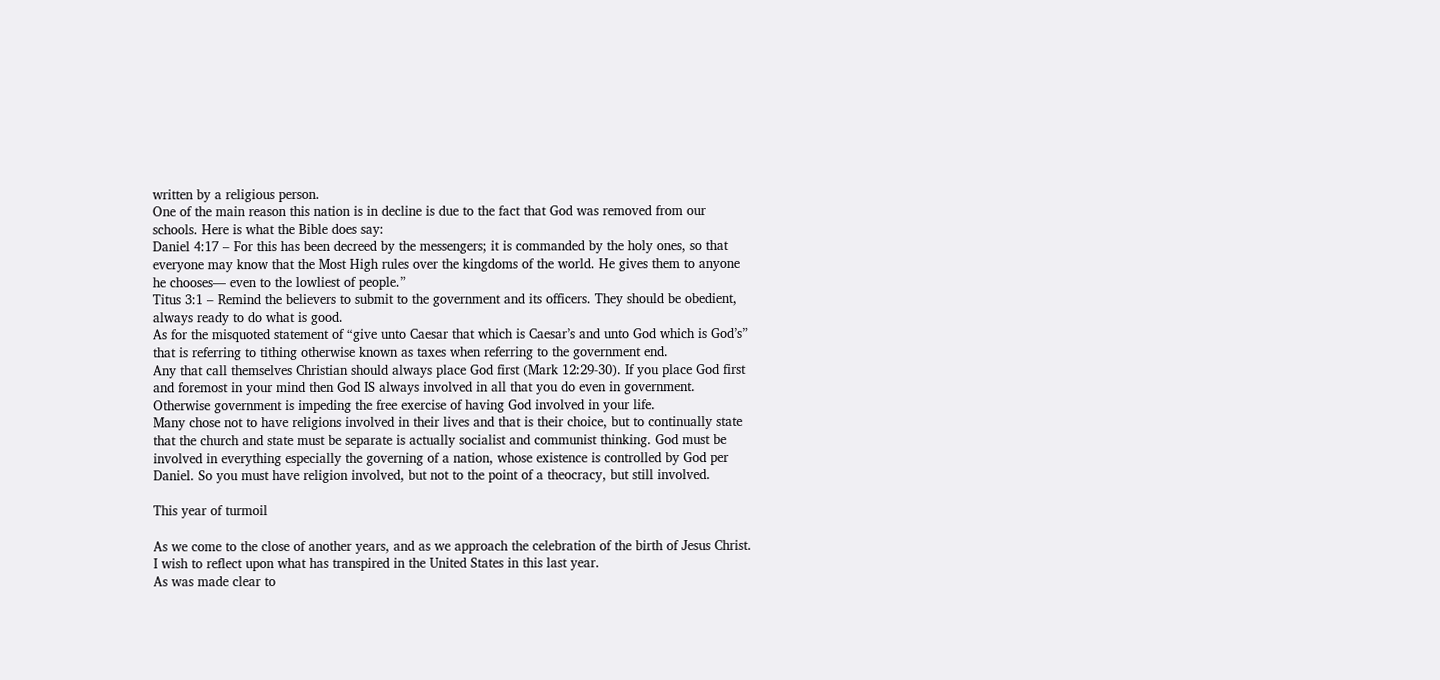written by a religious person.
One of the main reason this nation is in decline is due to the fact that God was removed from our schools. Here is what the Bible does say:
Daniel 4:17 – For this has been decreed by the messengers; it is commanded by the holy ones, so that everyone may know that the Most High rules over the kingdoms of the world. He gives them to anyone he chooses— even to the lowliest of people.”
Titus 3:1 – Remind the believers to submit to the government and its officers. They should be obedient, always ready to do what is good.
As for the misquoted statement of “give unto Caesar that which is Caesar’s and unto God which is God’s” that is referring to tithing otherwise known as taxes when referring to the government end.
Any that call themselves Christian should always place God first (Mark 12:29-30). If you place God first and foremost in your mind then God IS always involved in all that you do even in government. Otherwise government is impeding the free exercise of having God involved in your life.
Many chose not to have religions involved in their lives and that is their choice, but to continually state that the church and state must be separate is actually socialist and communist thinking. God must be involved in everything especially the governing of a nation, whose existence is controlled by God per Daniel. So you must have religion involved, but not to the point of a theocracy, but still involved.

This year of turmoil

As we come to the close of another years, and as we approach the celebration of the birth of Jesus Christ. I wish to reflect upon what has transpired in the United States in this last year.
As was made clear to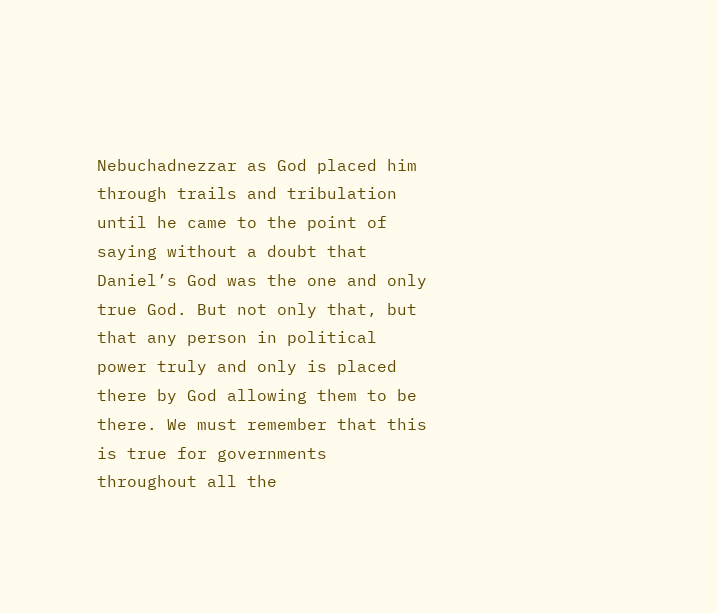Nebuchadnezzar as God placed him through trails and tribulation until he came to the point of saying without a doubt that Daniel’s God was the one and only true God. But not only that, but that any person in political power truly and only is placed there by God allowing them to be there. We must remember that this is true for governments throughout all the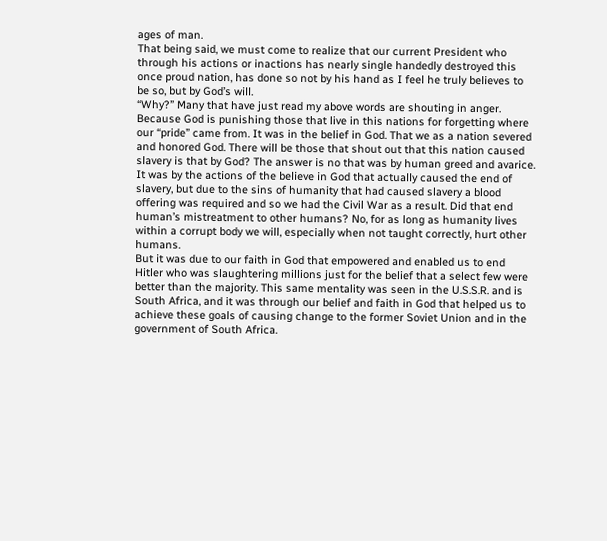ages of man.
That being said, we must come to realize that our current President who through his actions or inactions has nearly single handedly destroyed this once proud nation, has done so not by his hand as I feel he truly believes to be so, but by God’s will.
“Why?” Many that have just read my above words are shouting in anger.
Because God is punishing those that live in this nations for forgetting where our “pride” came from. It was in the belief in God. That we as a nation severed and honored God. There will be those that shout out that this nation caused slavery is that by God? The answer is no that was by human greed and avarice. It was by the actions of the believe in God that actually caused the end of slavery, but due to the sins of humanity that had caused slavery a blood offering was required and so we had the Civil War as a result. Did that end human’s mistreatment to other humans? No, for as long as humanity lives within a corrupt body we will, especially when not taught correctly, hurt other humans.
But it was due to our faith in God that empowered and enabled us to end Hitler who was slaughtering millions just for the belief that a select few were better than the majority. This same mentality was seen in the U.S.S.R. and is South Africa, and it was through our belief and faith in God that helped us to achieve these goals of causing change to the former Soviet Union and in the government of South Africa.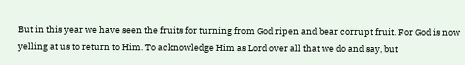But in this year we have seen the fruits for turning from God ripen and bear corrupt fruit. For God is now yelling at us to return to Him. To acknowledge Him as Lord over all that we do and say, but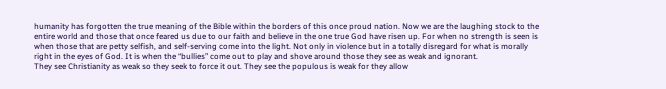humanity has forgotten the true meaning of the Bible within the borders of this once proud nation. Now we are the laughing stock to the entire world and those that once feared us due to our faith and believe in the one true God have risen up. For when no strength is seen is when those that are petty selfish, and self-serving come into the light. Not only in violence but in a totally disregard for what is morally right in the eyes of God. It is when the “bullies” come out to play and shove around those they see as weak and ignorant.
They see Christianity as weak so they seek to force it out. They see the populous is weak for they allow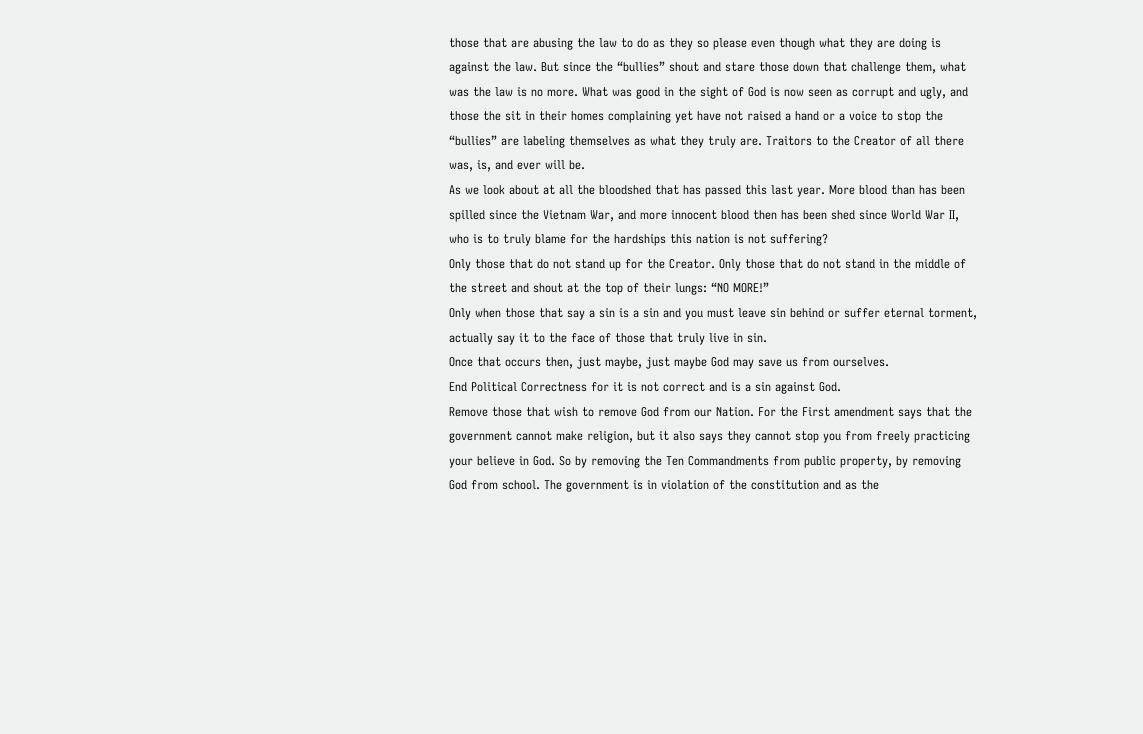those that are abusing the law to do as they so please even though what they are doing is against the law. But since the “bullies” shout and stare those down that challenge them, what was the law is no more. What was good in the sight of God is now seen as corrupt and ugly, and those the sit in their homes complaining yet have not raised a hand or a voice to stop the “bullies” are labeling themselves as what they truly are. Traitors to the Creator of all there was, is, and ever will be.
As we look about at all the bloodshed that has passed this last year. More blood than has been spilled since the Vietnam War, and more innocent blood then has been shed since World War II, who is to truly blame for the hardships this nation is not suffering?
Only those that do not stand up for the Creator. Only those that do not stand in the middle of the street and shout at the top of their lungs: “NO MORE!”
Only when those that say a sin is a sin and you must leave sin behind or suffer eternal torment, actually say it to the face of those that truly live in sin.
Once that occurs then, just maybe, just maybe God may save us from ourselves.
End Political Correctness for it is not correct and is a sin against God.
Remove those that wish to remove God from our Nation. For the First amendment says that the government cannot make religion, but it also says they cannot stop you from freely practicing your believe in God. So by removing the Ten Commandments from public property, by removing God from school. The government is in violation of the constitution and as the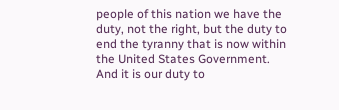people of this nation we have the duty, not the right, but the duty to end the tyranny that is now within the United States Government.
And it is our duty to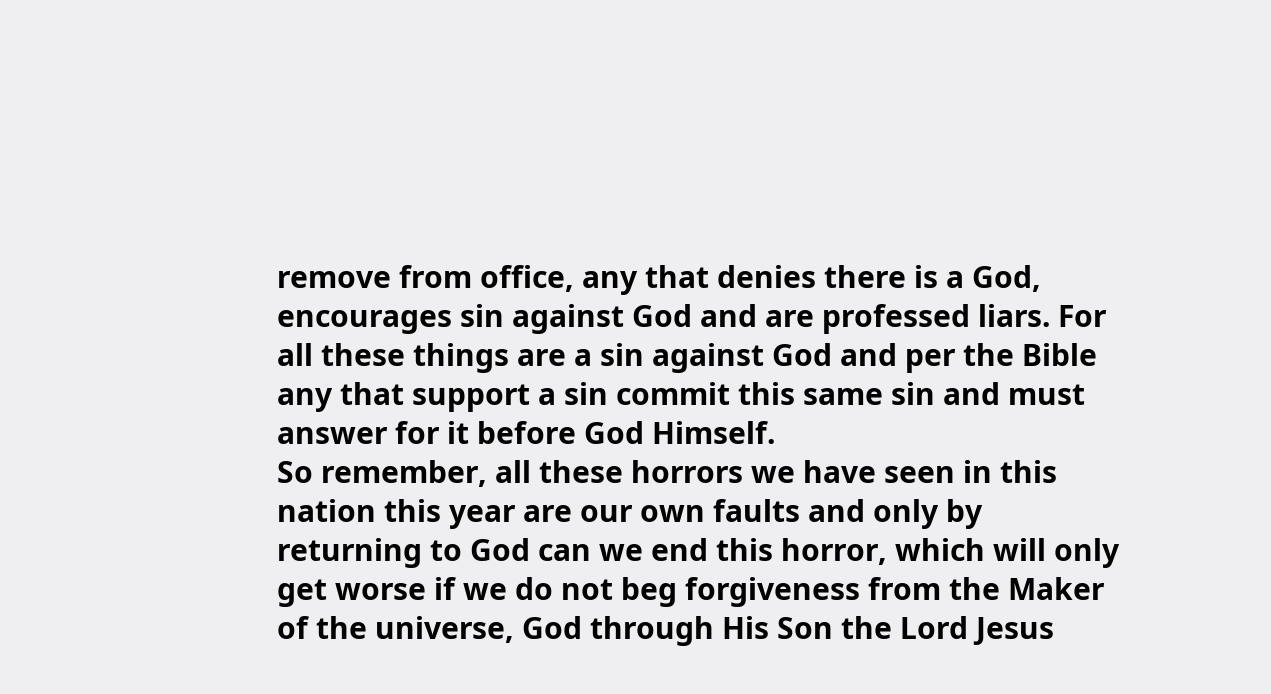remove from office, any that denies there is a God, encourages sin against God and are professed liars. For all these things are a sin against God and per the Bible any that support a sin commit this same sin and must answer for it before God Himself.
So remember, all these horrors we have seen in this nation this year are our own faults and only by returning to God can we end this horror, which will only get worse if we do not beg forgiveness from the Maker of the universe, God through His Son the Lord Jesus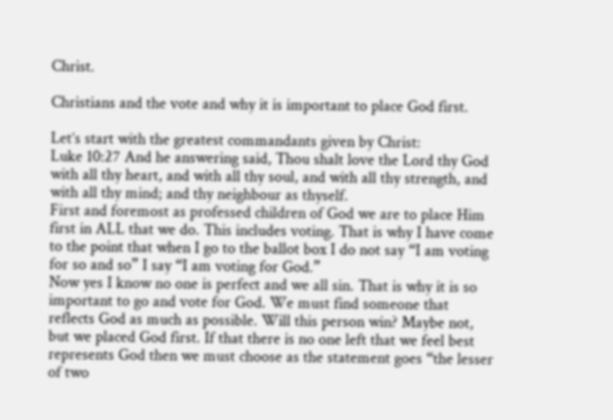Christ.

Christians and the vote and why it is important to place God first.

Let’s start with the greatest commandants given by Christ:
Luke 10:27 And he answering said, Thou shalt love the Lord thy God with all thy heart, and with all thy soul, and with all thy strength, and with all thy mind; and thy neighbour as thyself.
First and foremost as professed children of God we are to place Him first in ALL that we do. This includes voting. That is why I have come to the point that when I go to the ballot box I do not say “I am voting for so and so” I say “I am voting for God.”
Now yes I know no one is perfect and we all sin. That is why it is so important to go and vote for God. We must find someone that reflects God as much as possible. Will this person win? Maybe not, but we placed God first. If that there is no one left that we feel best represents God then we must choose as the statement goes “the lesser of two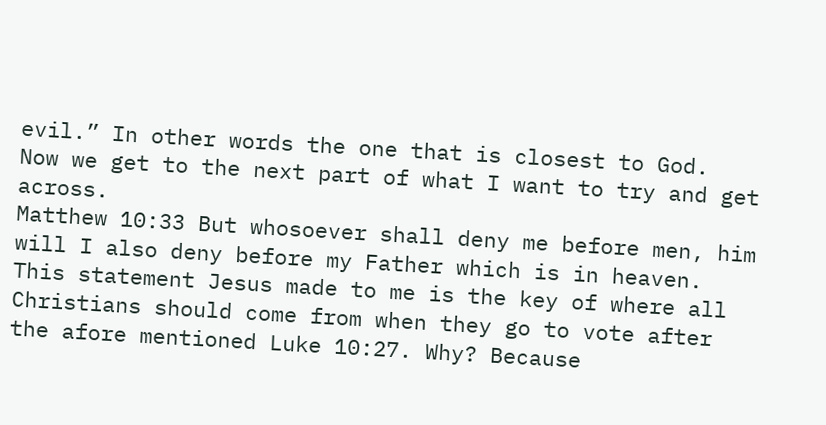evil.” In other words the one that is closest to God.
Now we get to the next part of what I want to try and get across.
Matthew 10:33 But whosoever shall deny me before men, him will I also deny before my Father which is in heaven.
This statement Jesus made to me is the key of where all Christians should come from when they go to vote after the afore mentioned Luke 10:27. Why? Because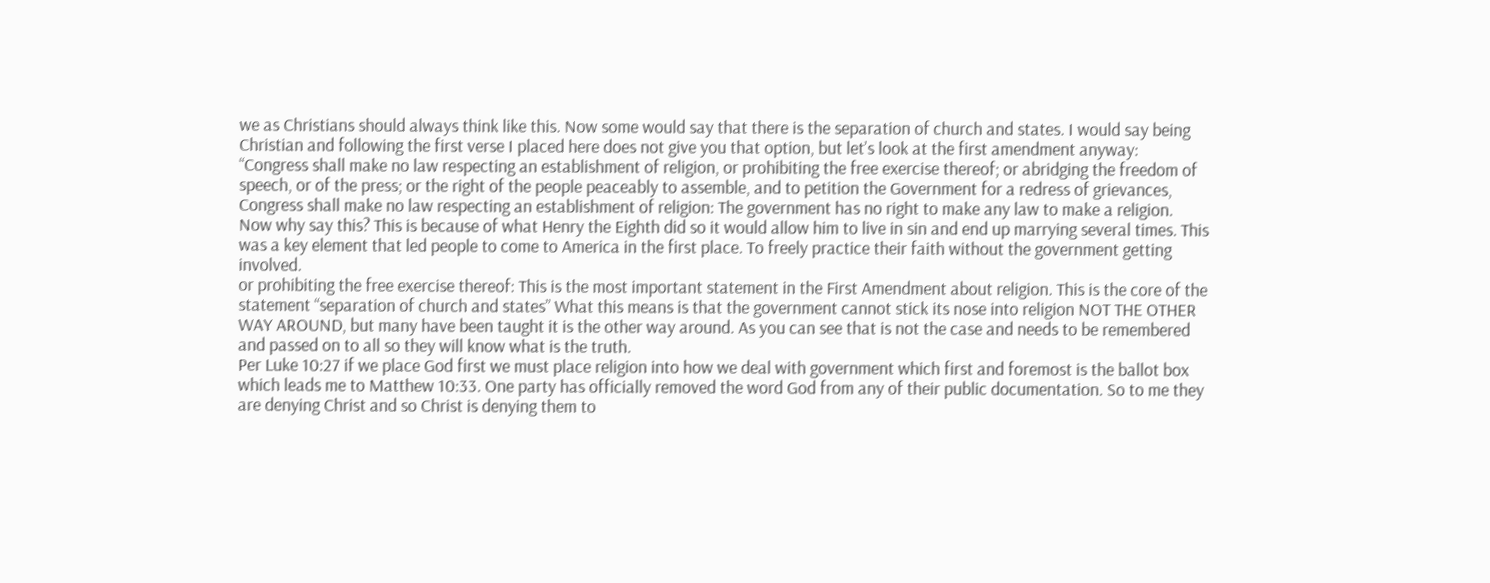we as Christians should always think like this. Now some would say that there is the separation of church and states. I would say being Christian and following the first verse I placed here does not give you that option, but let’s look at the first amendment anyway:
“Congress shall make no law respecting an establishment of religion, or prohibiting the free exercise thereof; or abridging the freedom of speech, or of the press; or the right of the people peaceably to assemble, and to petition the Government for a redress of grievances,
Congress shall make no law respecting an establishment of religion: The government has no right to make any law to make a religion. Now why say this? This is because of what Henry the Eighth did so it would allow him to live in sin and end up marrying several times. This was a key element that led people to come to America in the first place. To freely practice their faith without the government getting involved.
or prohibiting the free exercise thereof: This is the most important statement in the First Amendment about religion. This is the core of the statement “separation of church and states” What this means is that the government cannot stick its nose into religion NOT THE OTHER WAY AROUND, but many have been taught it is the other way around. As you can see that is not the case and needs to be remembered and passed on to all so they will know what is the truth.
Per Luke 10:27 if we place God first we must place religion into how we deal with government which first and foremost is the ballot box which leads me to Matthew 10:33. One party has officially removed the word God from any of their public documentation. So to me they are denying Christ and so Christ is denying them to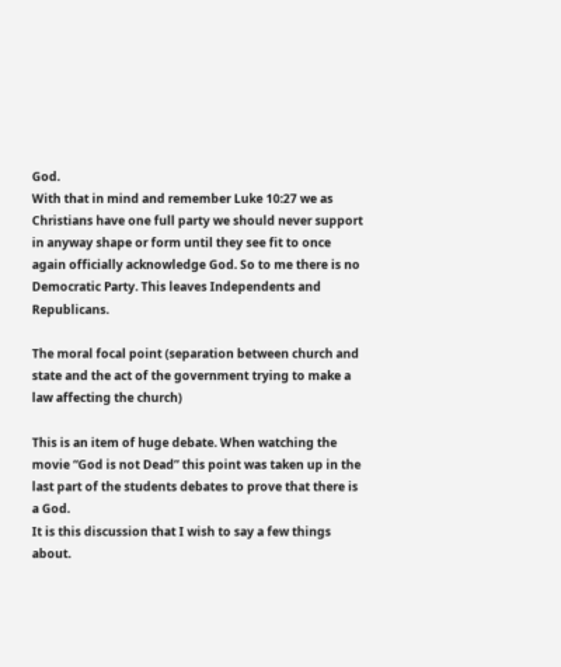God.
With that in mind and remember Luke 10:27 we as Christians have one full party we should never support in anyway shape or form until they see fit to once again officially acknowledge God. So to me there is no Democratic Party. This leaves Independents and Republicans.

The moral focal point (separation between church and state and the act of the government trying to make a law affecting the church)

This is an item of huge debate. When watching the movie “God is not Dead” this point was taken up in the last part of the students debates to prove that there is a God.
It is this discussion that I wish to say a few things about.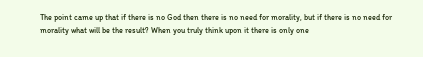The point came up that if there is no God then there is no need for morality, but if there is no need for morality what will be the result? When you truly think upon it there is only one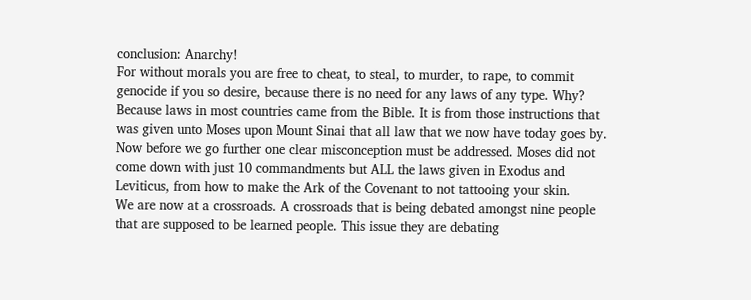conclusion: Anarchy!
For without morals you are free to cheat, to steal, to murder, to rape, to commit genocide if you so desire, because there is no need for any laws of any type. Why? Because laws in most countries came from the Bible. It is from those instructions that was given unto Moses upon Mount Sinai that all law that we now have today goes by. Now before we go further one clear misconception must be addressed. Moses did not come down with just 10 commandments but ALL the laws given in Exodus and Leviticus, from how to make the Ark of the Covenant to not tattooing your skin.
We are now at a crossroads. A crossroads that is being debated amongst nine people that are supposed to be learned people. This issue they are debating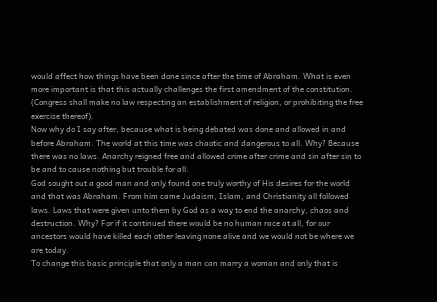would affect how things have been done since after the time of Abraham. What is even more important is that this actually challenges the first amendment of the constitution. (Congress shall make no law respecting an establishment of religion, or prohibiting the free exercise thereof).
Now why do I say after, because what is being debated was done and allowed in and before Abraham. The world at this time was chaotic and dangerous to all. Why? Because there was no laws. Anarchy reigned free and allowed crime after crime and sin after sin to be and to cause nothing but trouble for all.
God sought out a good man and only found one truly worthy of His desires for the world and that was Abraham. From him came Judaism, Islam, and Christianity all followed laws. Laws that were given unto them by God as a way to end the anarchy, chaos and destruction. Why? For if it continued there would be no human race at all, for our ancestors would have killed each other leaving none alive and we would not be where we are today.
To change this basic principle that only a man can marry a woman and only that is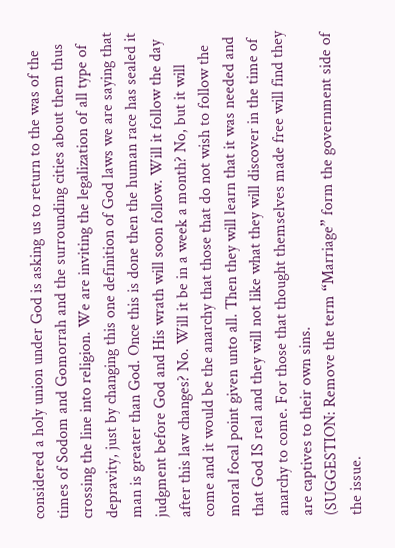considered a holy union under God is asking us to return to the was of the times of Sodom and Gomorrah and the surrounding cities about them thus crossing the line into religion. We are inviting the legalization of all type of depravity, just by changing this one definition of God laws we are saying that man is greater than God. Once this is done then the human race has sealed it judgment before God and His wrath will soon follow. Will it follow the day after this law changes? No. Will it be in a week a month? No, but it will come and it would be the anarchy that those that do not wish to follow the moral focal point given unto all. Then they will learn that it was needed and that God IS real and they will not like what they will discover in the time of anarchy to come. For those that thought themselves made free will find they are captives to their own sins.
(SUGGESTION: Remove the term “Marriage” form the government side of the issue.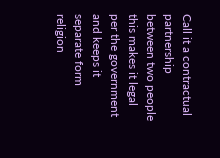Call it a contractual partnership between two people this makes it legal per the government and keeps it separate form religion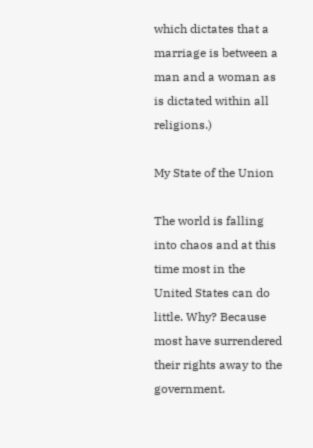which dictates that a marriage is between a man and a woman as is dictated within all religions.)

My State of the Union

The world is falling into chaos and at this time most in the United States can do little. Why? Because most have surrendered their rights away to the government.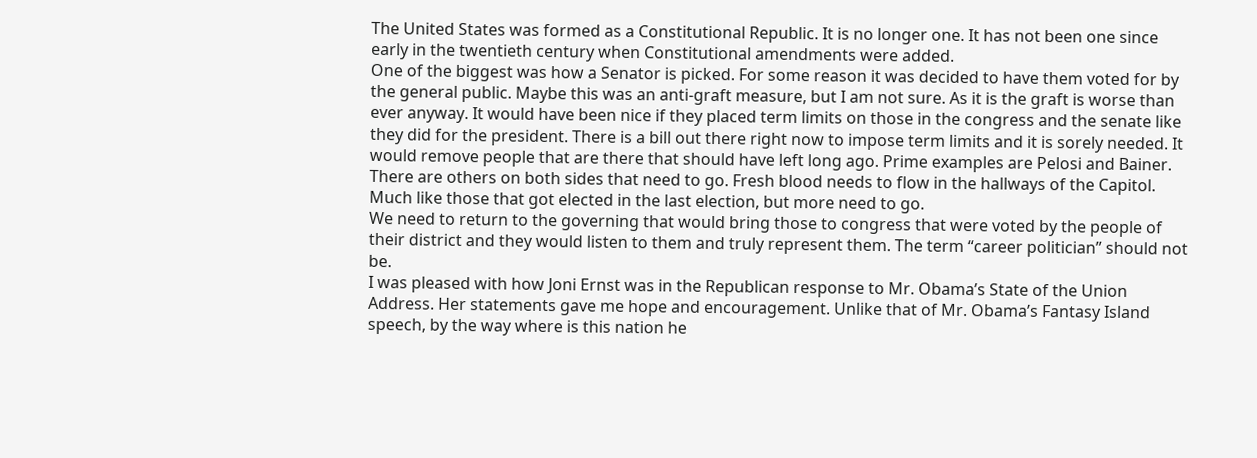The United States was formed as a Constitutional Republic. It is no longer one. It has not been one since early in the twentieth century when Constitutional amendments were added.
One of the biggest was how a Senator is picked. For some reason it was decided to have them voted for by the general public. Maybe this was an anti-graft measure, but I am not sure. As it is the graft is worse than ever anyway. It would have been nice if they placed term limits on those in the congress and the senate like they did for the president. There is a bill out there right now to impose term limits and it is sorely needed. It would remove people that are there that should have left long ago. Prime examples are Pelosi and Bainer. There are others on both sides that need to go. Fresh blood needs to flow in the hallways of the Capitol. Much like those that got elected in the last election, but more need to go.
We need to return to the governing that would bring those to congress that were voted by the people of their district and they would listen to them and truly represent them. The term “career politician” should not be.
I was pleased with how Joni Ernst was in the Republican response to Mr. Obama’s State of the Union Address. Her statements gave me hope and encouragement. Unlike that of Mr. Obama’s Fantasy Island speech, by the way where is this nation he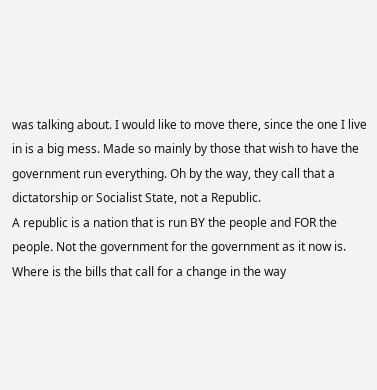was talking about. I would like to move there, since the one I live in is a big mess. Made so mainly by those that wish to have the government run everything. Oh by the way, they call that a dictatorship or Socialist State, not a Republic.
A republic is a nation that is run BY the people and FOR the people. Not the government for the government as it now is. Where is the bills that call for a change in the way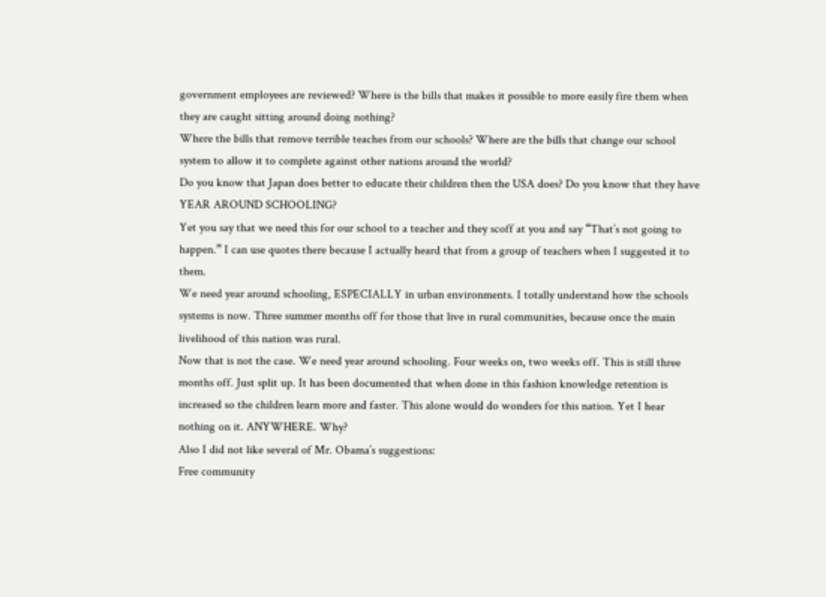government employees are reviewed? Where is the bills that makes it possible to more easily fire them when they are caught sitting around doing nothing?
Where the bills that remove terrible teaches from our schools? Where are the bills that change our school system to allow it to complete against other nations around the world?
Do you know that Japan does better to educate their children then the USA does? Do you know that they have YEAR AROUND SCHOOLING?
Yet you say that we need this for our school to a teacher and they scoff at you and say “That’s not going to happen.” I can use quotes there because I actually heard that from a group of teachers when I suggested it to them.
We need year around schooling, ESPECIALLY in urban environments. I totally understand how the schools systems is now. Three summer months off for those that live in rural communities, because once the main livelihood of this nation was rural.
Now that is not the case. We need year around schooling. Four weeks on, two weeks off. This is still three months off. Just split up. It has been documented that when done in this fashion knowledge retention is increased so the children learn more and faster. This alone would do wonders for this nation. Yet I hear nothing on it. ANYWHERE. Why?
Also I did not like several of Mr. Obama’s suggestions:
Free community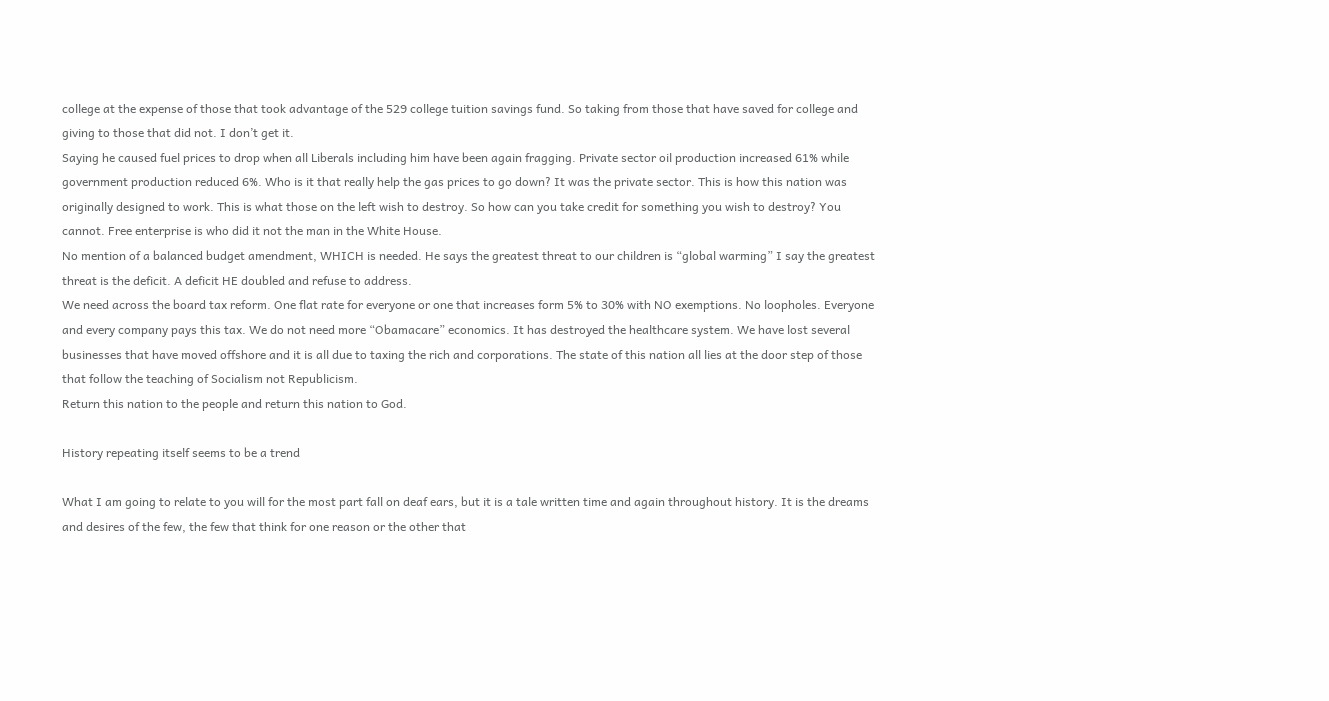college at the expense of those that took advantage of the 529 college tuition savings fund. So taking from those that have saved for college and giving to those that did not. I don’t get it.
Saying he caused fuel prices to drop when all Liberals including him have been again fragging. Private sector oil production increased 61% while government production reduced 6%. Who is it that really help the gas prices to go down? It was the private sector. This is how this nation was originally designed to work. This is what those on the left wish to destroy. So how can you take credit for something you wish to destroy? You cannot. Free enterprise is who did it not the man in the White House.
No mention of a balanced budget amendment, WHICH is needed. He says the greatest threat to our children is “global warming” I say the greatest threat is the deficit. A deficit HE doubled and refuse to address.
We need across the board tax reform. One flat rate for everyone or one that increases form 5% to 30% with NO exemptions. No loopholes. Everyone and every company pays this tax. We do not need more “Obamacare” economics. It has destroyed the healthcare system. We have lost several businesses that have moved offshore and it is all due to taxing the rich and corporations. The state of this nation all lies at the door step of those that follow the teaching of Socialism not Republicism.
Return this nation to the people and return this nation to God.

History repeating itself seems to be a trend

What I am going to relate to you will for the most part fall on deaf ears, but it is a tale written time and again throughout history. It is the dreams and desires of the few, the few that think for one reason or the other that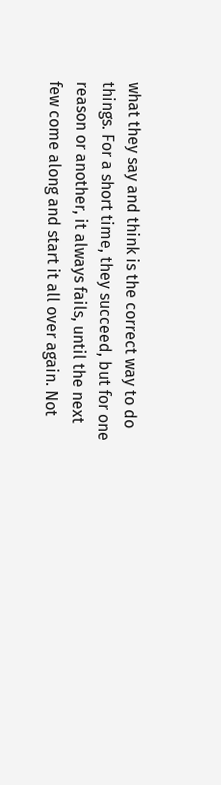what they say and think is the correct way to do things. For a short time, they succeed, but for one reason or another, it always fails, until the next few come along and start it all over again. Not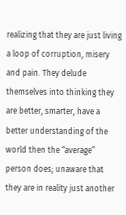realizing that they are just living a loop of corruption, misery and pain. They delude themselves into thinking they are better, smarter, have a better understanding of the world then the “average” person does; unaware that they are in reality just another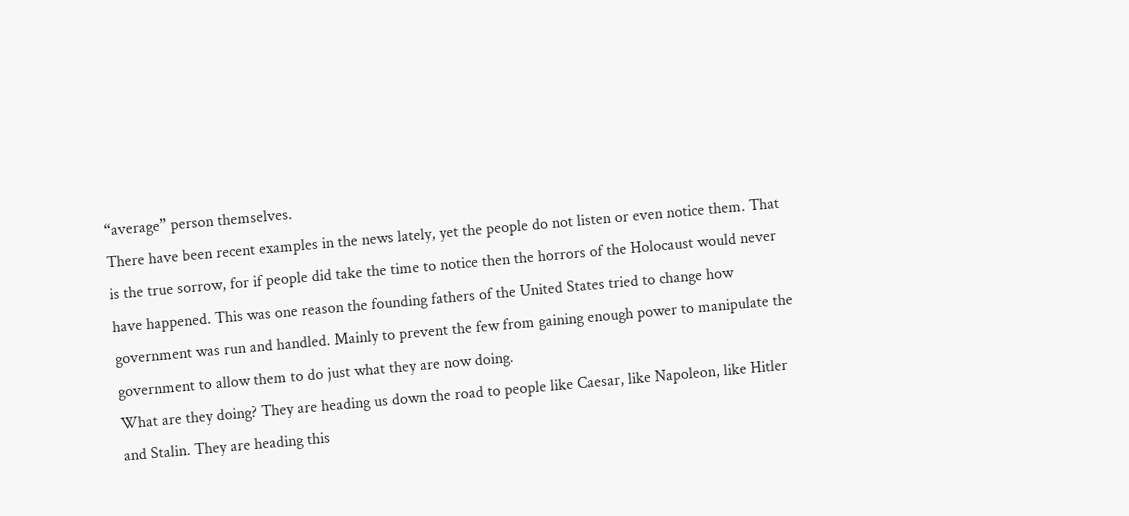“average” person themselves.
There have been recent examples in the news lately, yet the people do not listen or even notice them. That is the true sorrow, for if people did take the time to notice then the horrors of the Holocaust would never have happened. This was one reason the founding fathers of the United States tried to change how government was run and handled. Mainly to prevent the few from gaining enough power to manipulate the government to allow them to do just what they are now doing.
What are they doing? They are heading us down the road to people like Caesar, like Napoleon, like Hitler and Stalin. They are heading this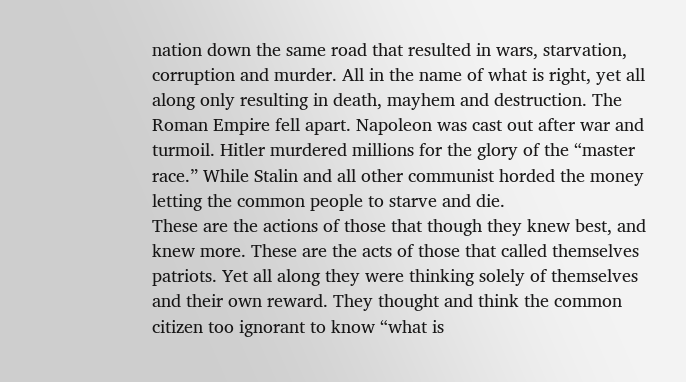nation down the same road that resulted in wars, starvation, corruption and murder. All in the name of what is right, yet all along only resulting in death, mayhem and destruction. The Roman Empire fell apart. Napoleon was cast out after war and turmoil. Hitler murdered millions for the glory of the “master race.” While Stalin and all other communist horded the money letting the common people to starve and die.
These are the actions of those that though they knew best, and knew more. These are the acts of those that called themselves patriots. Yet all along they were thinking solely of themselves and their own reward. They thought and think the common citizen too ignorant to know “what is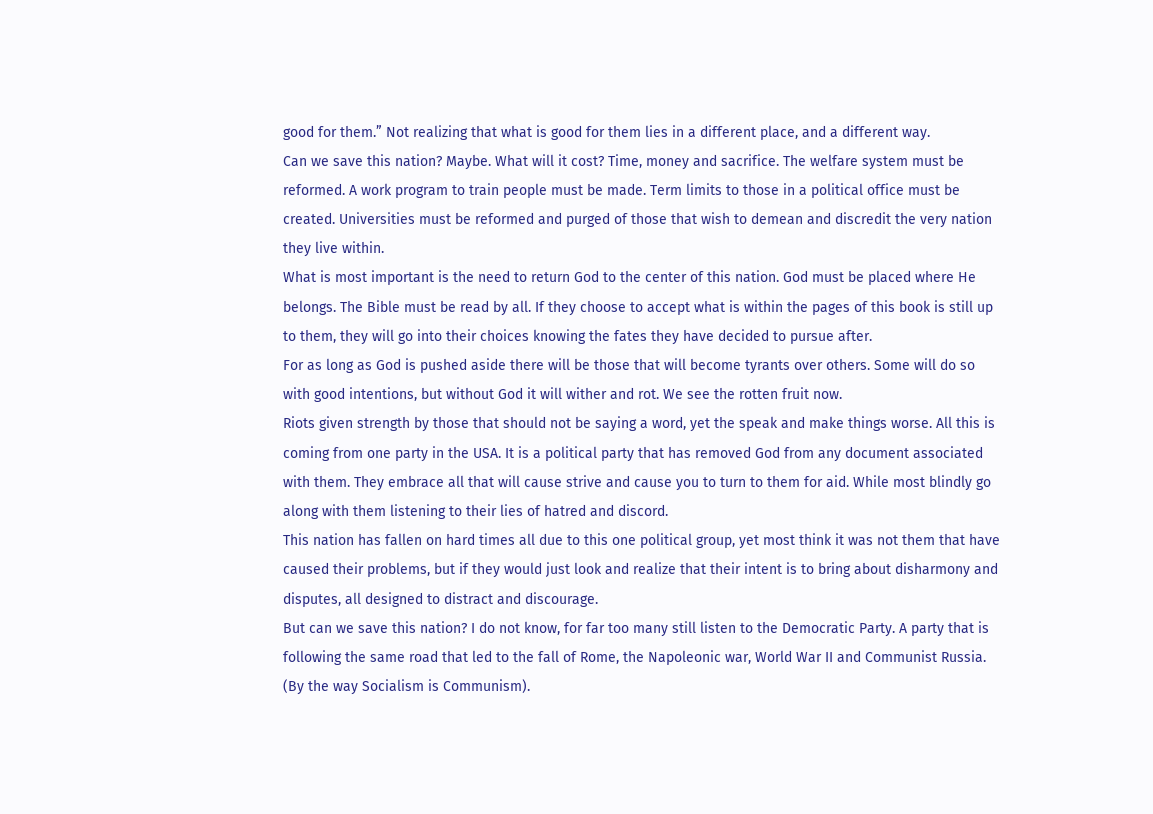good for them.” Not realizing that what is good for them lies in a different place, and a different way.
Can we save this nation? Maybe. What will it cost? Time, money and sacrifice. The welfare system must be reformed. A work program to train people must be made. Term limits to those in a political office must be created. Universities must be reformed and purged of those that wish to demean and discredit the very nation they live within.
What is most important is the need to return God to the center of this nation. God must be placed where He belongs. The Bible must be read by all. If they choose to accept what is within the pages of this book is still up to them, they will go into their choices knowing the fates they have decided to pursue after.
For as long as God is pushed aside there will be those that will become tyrants over others. Some will do so with good intentions, but without God it will wither and rot. We see the rotten fruit now.
Riots given strength by those that should not be saying a word, yet the speak and make things worse. All this is coming from one party in the USA. It is a political party that has removed God from any document associated with them. They embrace all that will cause strive and cause you to turn to them for aid. While most blindly go along with them listening to their lies of hatred and discord.
This nation has fallen on hard times all due to this one political group, yet most think it was not them that have caused their problems, but if they would just look and realize that their intent is to bring about disharmony and disputes, all designed to distract and discourage.
But can we save this nation? I do not know, for far too many still listen to the Democratic Party. A party that is following the same road that led to the fall of Rome, the Napoleonic war, World War II and Communist Russia. (By the way Socialism is Communism).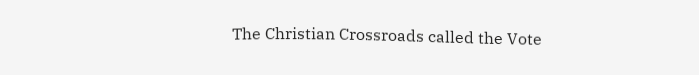The Christian Crossroads called the Vote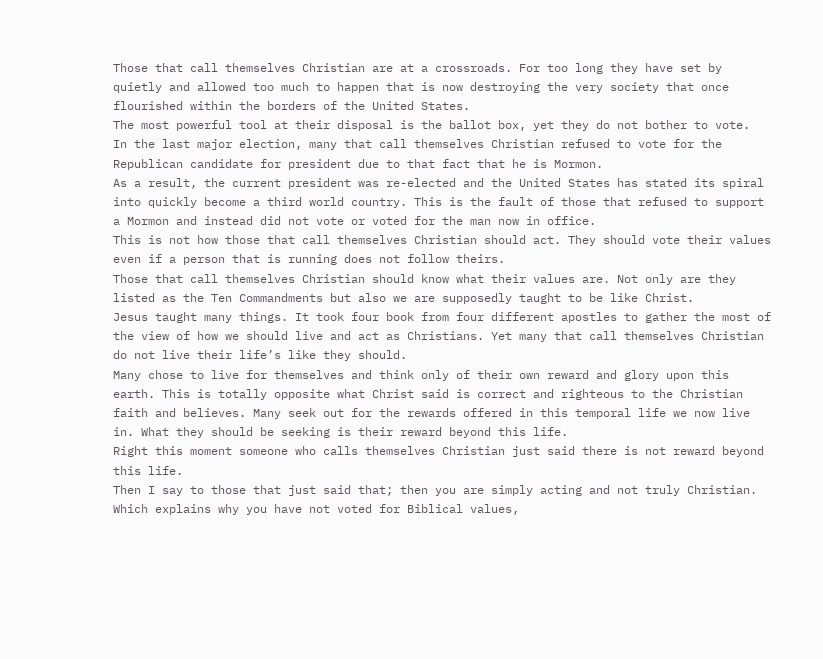Those that call themselves Christian are at a crossroads. For too long they have set by quietly and allowed too much to happen that is now destroying the very society that once flourished within the borders of the United States.
The most powerful tool at their disposal is the ballot box, yet they do not bother to vote.
In the last major election, many that call themselves Christian refused to vote for the Republican candidate for president due to that fact that he is Mormon.
As a result, the current president was re-elected and the United States has stated its spiral into quickly become a third world country. This is the fault of those that refused to support a Mormon and instead did not vote or voted for the man now in office.
This is not how those that call themselves Christian should act. They should vote their values even if a person that is running does not follow theirs.
Those that call themselves Christian should know what their values are. Not only are they listed as the Ten Commandments but also we are supposedly taught to be like Christ.
Jesus taught many things. It took four book from four different apostles to gather the most of the view of how we should live and act as Christians. Yet many that call themselves Christian do not live their life’s like they should.
Many chose to live for themselves and think only of their own reward and glory upon this earth. This is totally opposite what Christ said is correct and righteous to the Christian faith and believes. Many seek out for the rewards offered in this temporal life we now live in. What they should be seeking is their reward beyond this life.
Right this moment someone who calls themselves Christian just said there is not reward beyond this life.
Then I say to those that just said that; then you are simply acting and not truly Christian.
Which explains why you have not voted for Biblical values,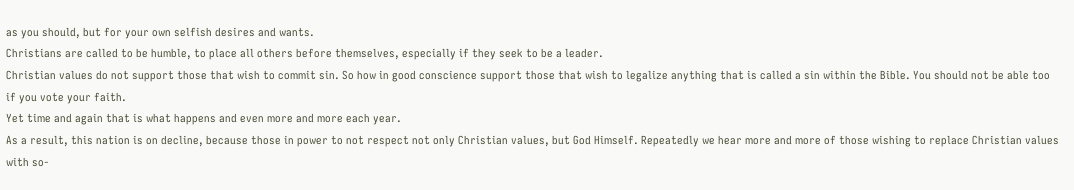as you should, but for your own selfish desires and wants.
Christians are called to be humble, to place all others before themselves, especially if they seek to be a leader.
Christian values do not support those that wish to commit sin. So how in good conscience support those that wish to legalize anything that is called a sin within the Bible. You should not be able too if you vote your faith.
Yet time and again that is what happens and even more and more each year.
As a result, this nation is on decline, because those in power to not respect not only Christian values, but God Himself. Repeatedly we hear more and more of those wishing to replace Christian values with so-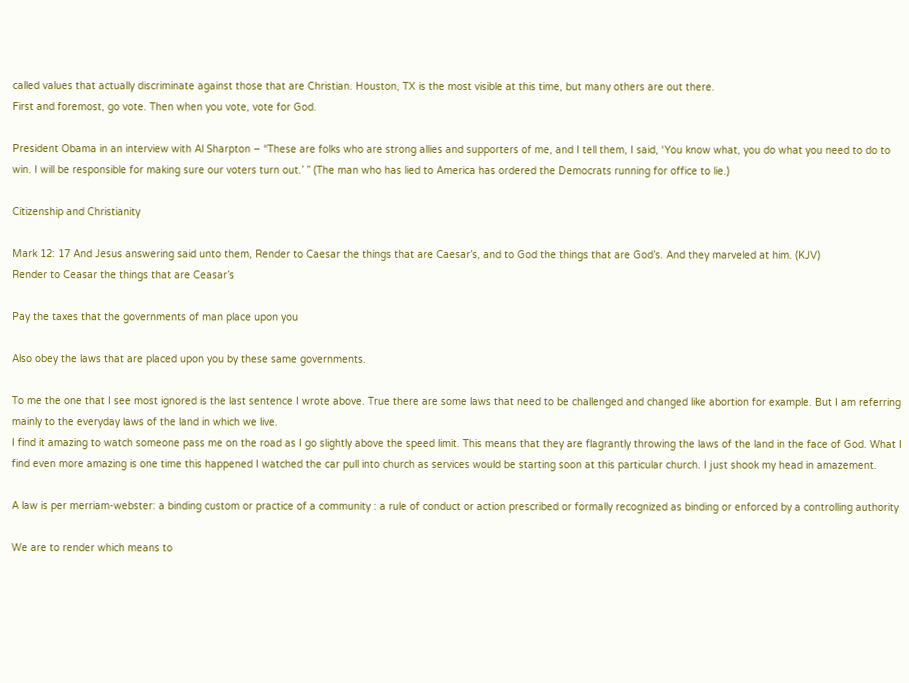called values that actually discriminate against those that are Christian. Houston, TX is the most visible at this time, but many others are out there.
First and foremost, go vote. Then when you vote, vote for God.

President Obama in an interview with Al Sharpton – “These are folks who are strong allies and supporters of me, and I tell them, I said, ‘You know what, you do what you need to do to win. I will be responsible for making sure our voters turn out.’ ” (The man who has lied to America has ordered the Democrats running for office to lie.)

Citizenship and Christianity

Mark 12: 17 And Jesus answering said unto them, Render to Caesar the things that are Caesar’s, and to God the things that are God’s. And they marveled at him. (KJV)
Render to Ceasar the things that are Ceasar’s

Pay the taxes that the governments of man place upon you

Also obey the laws that are placed upon you by these same governments.

To me the one that I see most ignored is the last sentence I wrote above. True there are some laws that need to be challenged and changed like abortion for example. But I am referring mainly to the everyday laws of the land in which we live.
I find it amazing to watch someone pass me on the road as I go slightly above the speed limit. This means that they are flagrantly throwing the laws of the land in the face of God. What I find even more amazing is one time this happened I watched the car pull into church as services would be starting soon at this particular church. I just shook my head in amazement.

A law is per merriam-webster: a binding custom or practice of a community : a rule of conduct or action prescribed or formally recognized as binding or enforced by a controlling authority

We are to render which means to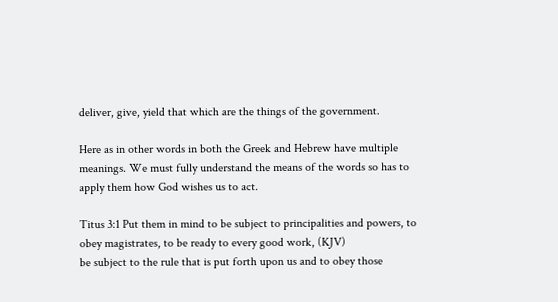deliver, give, yield that which are the things of the government.

Here as in other words in both the Greek and Hebrew have multiple meanings. We must fully understand the means of the words so has to apply them how God wishes us to act.

Titus 3:1 Put them in mind to be subject to principalities and powers, to obey magistrates, to be ready to every good work, (KJV)
be subject to the rule that is put forth upon us and to obey those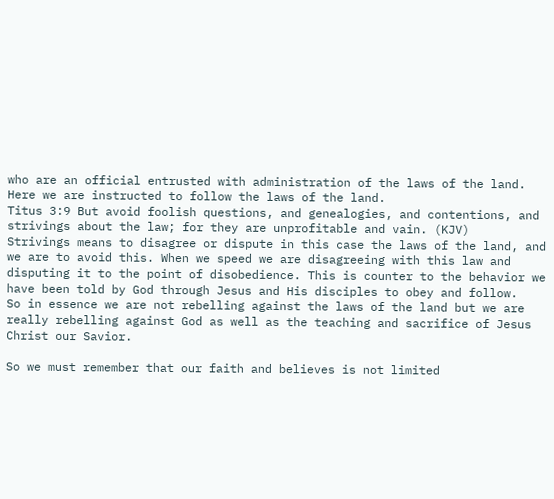who are an official entrusted with administration of the laws of the land.
Here we are instructed to follow the laws of the land.
Titus 3:9 But avoid foolish questions, and genealogies, and contentions, and strivings about the law; for they are unprofitable and vain. (KJV)
Strivings means to disagree or dispute in this case the laws of the land, and we are to avoid this. When we speed we are disagreeing with this law and disputing it to the point of disobedience. This is counter to the behavior we have been told by God through Jesus and His disciples to obey and follow.
So in essence we are not rebelling against the laws of the land but we are really rebelling against God as well as the teaching and sacrifice of Jesus Christ our Savior.

So we must remember that our faith and believes is not limited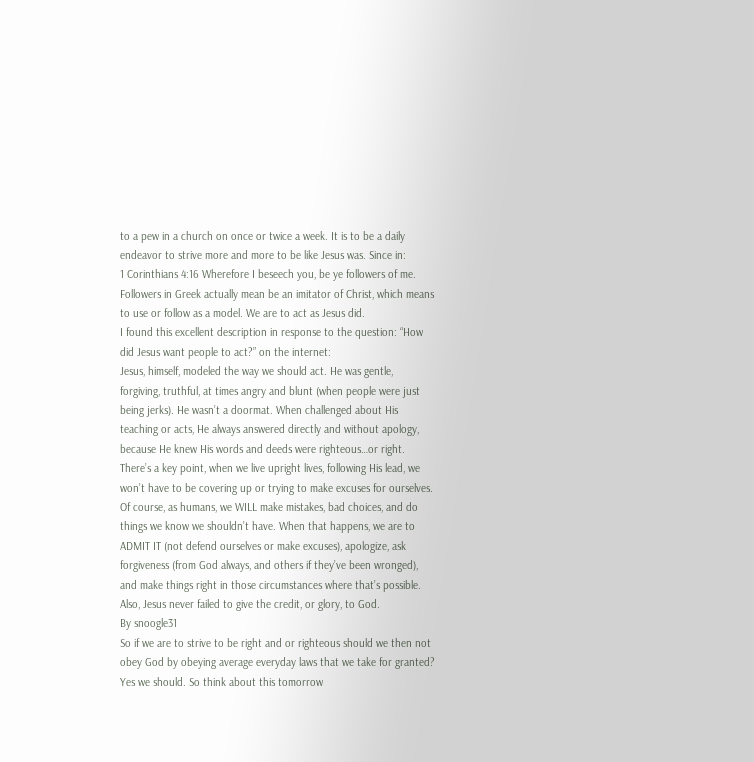to a pew in a church on once or twice a week. It is to be a daily endeavor to strive more and more to be like Jesus was. Since in:
1 Corinthians 4:16 Wherefore I beseech you, be ye followers of me.
Followers in Greek actually mean be an imitator of Christ, which means to use or follow as a model. We are to act as Jesus did.
I found this excellent description in response to the question: “How did Jesus want people to act?” on the internet:
Jesus, himself, modeled the way we should act. He was gentle, forgiving, truthful, at times angry and blunt (when people were just being jerks). He wasn’t a doormat. When challenged about His teaching or acts, He always answered directly and without apology, because He knew His words and deeds were righteous…or right. There’s a key point, when we live upright lives, following His lead, we won’t have to be covering up or trying to make excuses for ourselves.
Of course, as humans, we WILL make mistakes, bad choices, and do things we know we shouldn’t have. When that happens, we are to ADMIT IT (not defend ourselves or make excuses), apologize, ask forgiveness (from God always, and others if they’ve been wronged), and make things right in those circumstances where that’s possible.
Also, Jesus never failed to give the credit, or glory, to God.
By snoogle31
So if we are to strive to be right and or righteous should we then not obey God by obeying average everyday laws that we take for granted?
Yes we should. So think about this tomorrow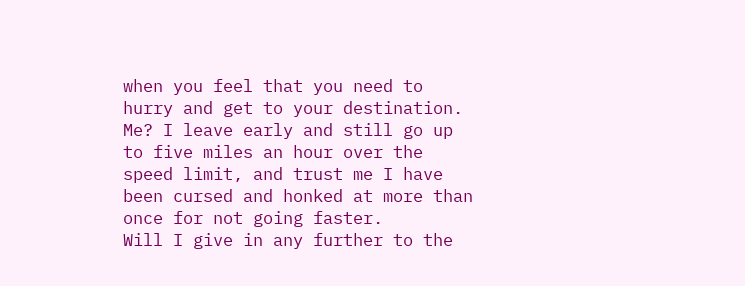when you feel that you need to hurry and get to your destination. Me? I leave early and still go up to five miles an hour over the speed limit, and trust me I have been cursed and honked at more than once for not going faster.
Will I give in any further to the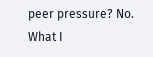peer pressure? No. What I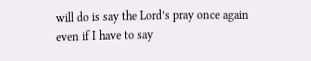will do is say the Lord’s pray once again even if I have to say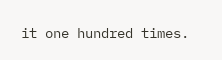it one hundred times.